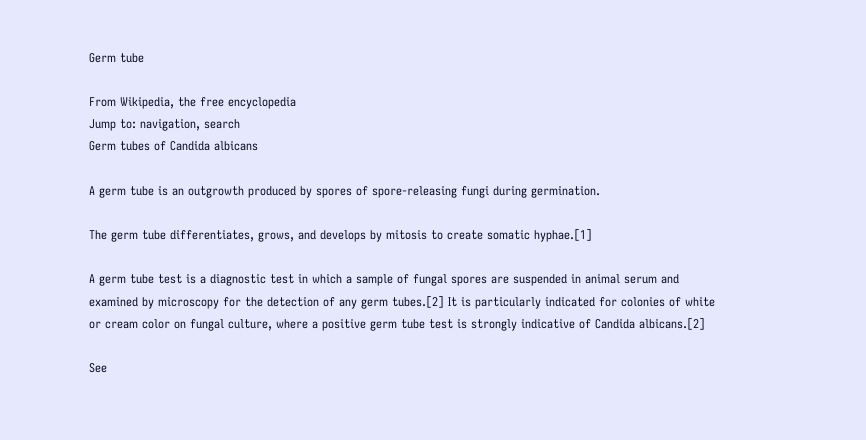Germ tube

From Wikipedia, the free encyclopedia
Jump to: navigation, search
Germ tubes of Candida albicans

A germ tube is an outgrowth produced by spores of spore-releasing fungi during germination.

The germ tube differentiates, grows, and develops by mitosis to create somatic hyphae.[1]

A germ tube test is a diagnostic test in which a sample of fungal spores are suspended in animal serum and examined by microscopy for the detection of any germ tubes.[2] It is particularly indicated for colonies of white or cream color on fungal culture, where a positive germ tube test is strongly indicative of Candida albicans.[2]

See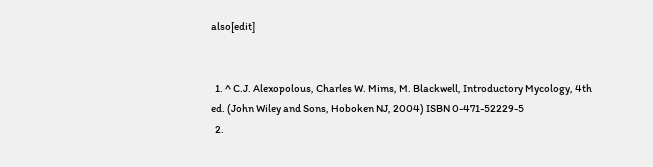also[edit]


  1. ^ C.J. Alexopolous, Charles W. Mims, M. Blackwell, Introductory Mycology, 4th ed. (John Wiley and Sons, Hoboken NJ, 2004) ISBN 0-471-52229-5
  2.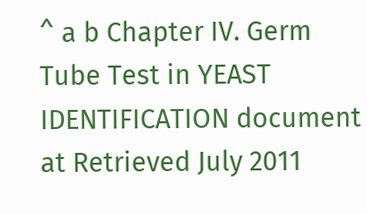^ a b Chapter IV. Germ Tube Test in YEAST IDENTIFICATION document at Retrieved July 2011